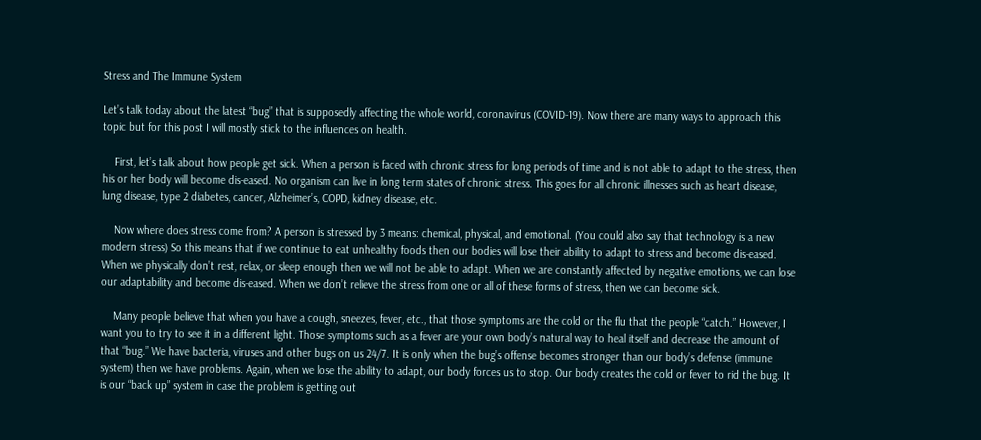Stress and The Immune System

Let’s talk today about the latest “bug” that is supposedly affecting the whole world, coronavirus (COVID-19). Now there are many ways to approach this topic but for this post I will mostly stick to the influences on health.

    First, let’s talk about how people get sick. When a person is faced with chronic stress for long periods of time and is not able to adapt to the stress, then his or her body will become dis-eased. No organism can live in long term states of chronic stress. This goes for all chronic illnesses such as heart disease, lung disease, type 2 diabetes, cancer, Alzheimer’s, COPD, kidney disease, etc.

    Now where does stress come from? A person is stressed by 3 means: chemical, physical, and emotional. (You could also say that technology is a new modern stress) So this means that if we continue to eat unhealthy foods then our bodies will lose their ability to adapt to stress and become dis-eased. When we physically don’t rest, relax, or sleep enough then we will not be able to adapt. When we are constantly affected by negative emotions, we can lose our adaptability and become dis-eased. When we don’t relieve the stress from one or all of these forms of stress, then we can become sick.

    Many people believe that when you have a cough, sneezes, fever, etc., that those symptoms are the cold or the flu that the people “catch.” However, I want you to try to see it in a different light. Those symptoms such as a fever are your own body’s natural way to heal itself and decrease the amount of that “bug.” We have bacteria, viruses and other bugs on us 24/7. It is only when the bug’s offense becomes stronger than our body’s defense (immune system) then we have problems. Again, when we lose the ability to adapt, our body forces us to stop. Our body creates the cold or fever to rid the bug. It is our “back up” system in case the problem is getting out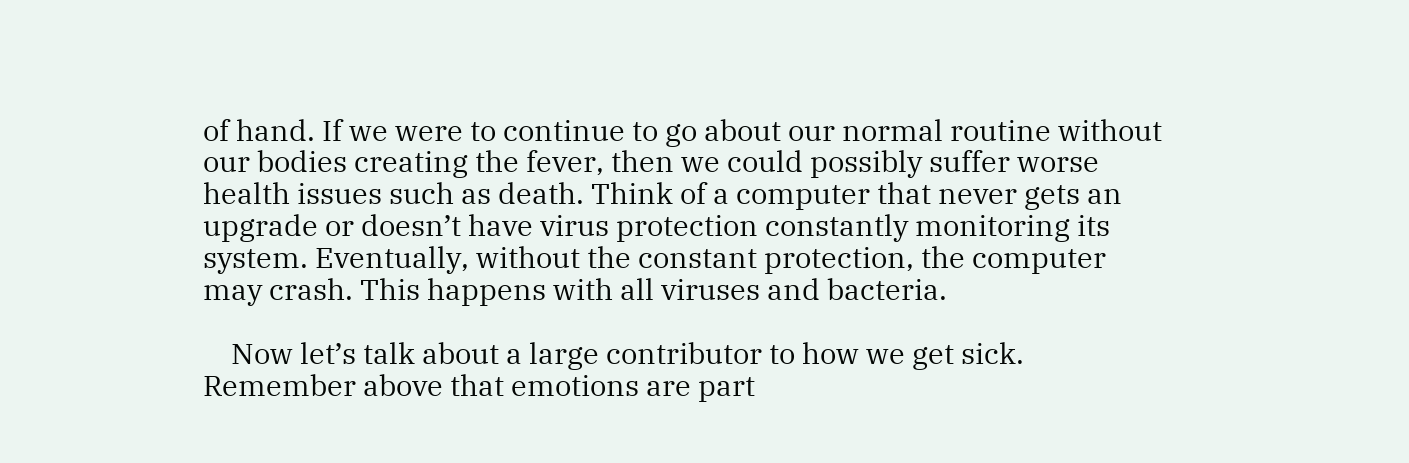of hand. If we were to continue to go about our normal routine without our bodies creating the fever, then we could possibly suffer worse health issues such as death. Think of a computer that never gets an upgrade or doesn’t have virus protection constantly monitoring its system. Eventually, without the constant protection, the computer may crash. This happens with all viruses and bacteria.

    Now let’s talk about a large contributor to how we get sick. Remember above that emotions are part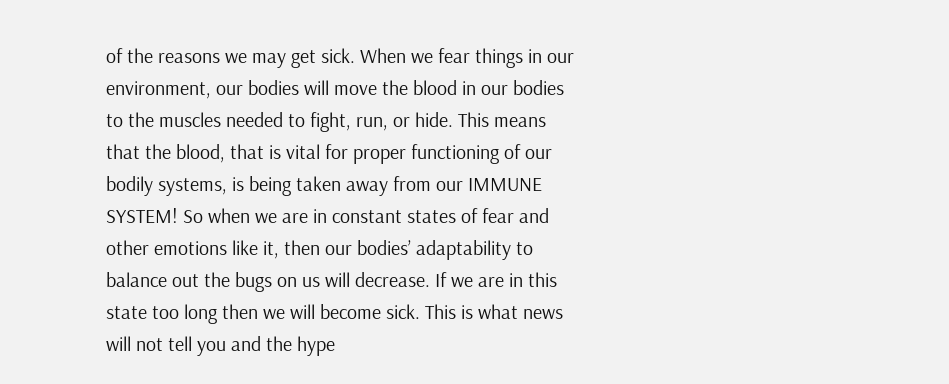of the reasons we may get sick. When we fear things in our environment, our bodies will move the blood in our bodies to the muscles needed to fight, run, or hide. This means that the blood, that is vital for proper functioning of our bodily systems, is being taken away from our IMMUNE SYSTEM! So when we are in constant states of fear and other emotions like it, then our bodies’ adaptability to balance out the bugs on us will decrease. If we are in this state too long then we will become sick. This is what news will not tell you and the hype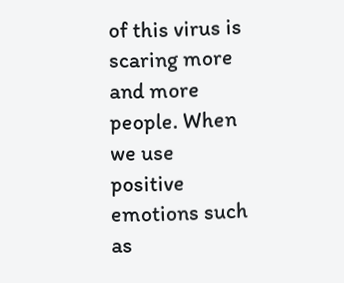of this virus is scaring more and more people. When we use positive emotions such as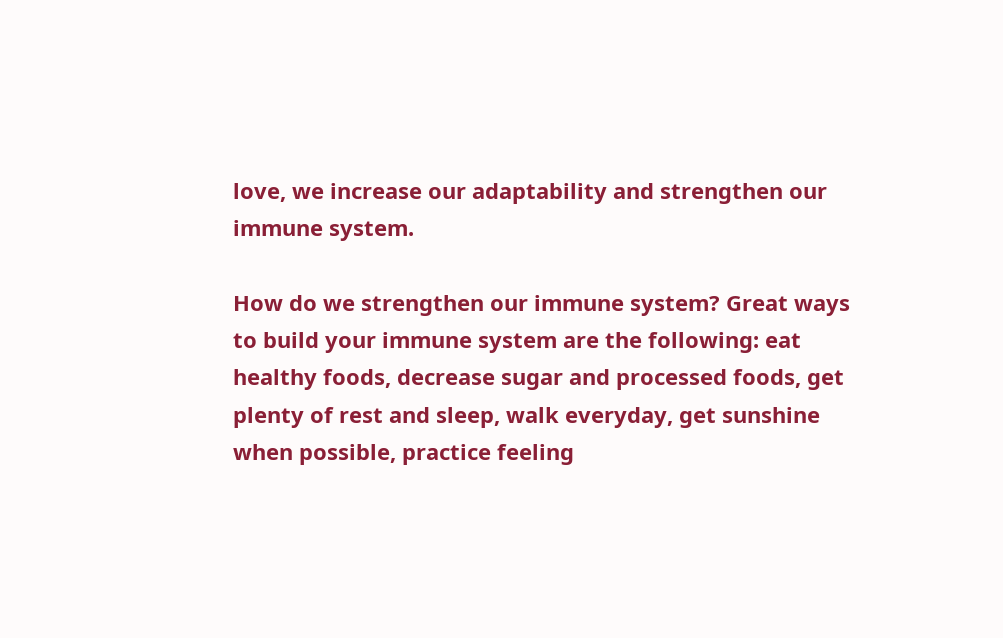love, we increase our adaptability and strengthen our immune system.

How do we strengthen our immune system? Great ways to build your immune system are the following: eat healthy foods, decrease sugar and processed foods, get plenty of rest and sleep, walk everyday, get sunshine when possible, practice feeling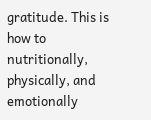gratitude. This is how to nutritionally, physically, and emotionally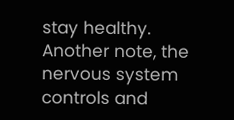stay healthy. Another note, the nervous system controls and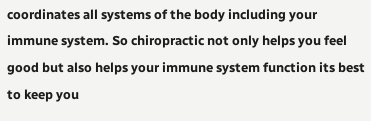coordinates all systems of the body including your immune system. So chiropractic not only helps you feel good but also helps your immune system function its best to keep you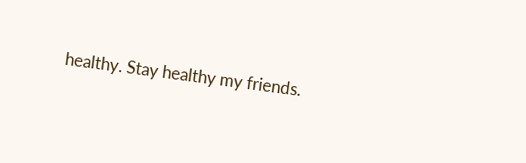healthy. Stay healthy my friends.